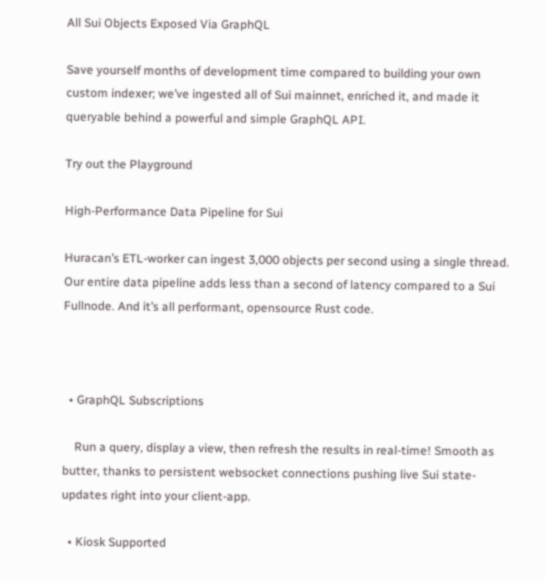All Sui Objects Exposed Via GraphQL

Save yourself months of development time compared to building your own custom indexer; we’ve ingested all of Sui mainnet, enriched it, and made it queryable behind a powerful and simple GraphQL API.

Try out the Playground

High-Performance Data Pipeline for Sui

Huracan’s ETL-worker can ingest 3,000 objects per second using a single thread. Our entire data pipeline adds less than a second of latency compared to a Sui Fullnode. And it’s all performant, opensource Rust code.



  • GraphQL Subscriptions

    Run a query, display a view, then refresh the results in real-time! Smooth as butter, thanks to persistent websocket connections pushing live Sui state-updates right into your client-app.

  • Kiosk Supported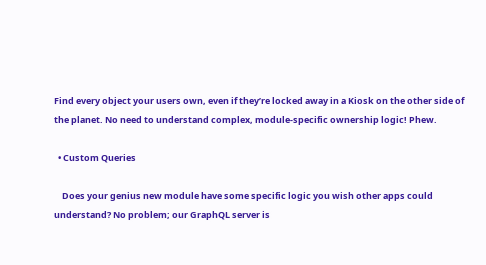Find every object your users own, even if they’re locked away in a Kiosk on the other side of the planet. No need to understand complex, module-specific ownership logic! Phew.

  • Custom Queries

    Does your genius new module have some specific logic you wish other apps could understand? No problem; our GraphQL server is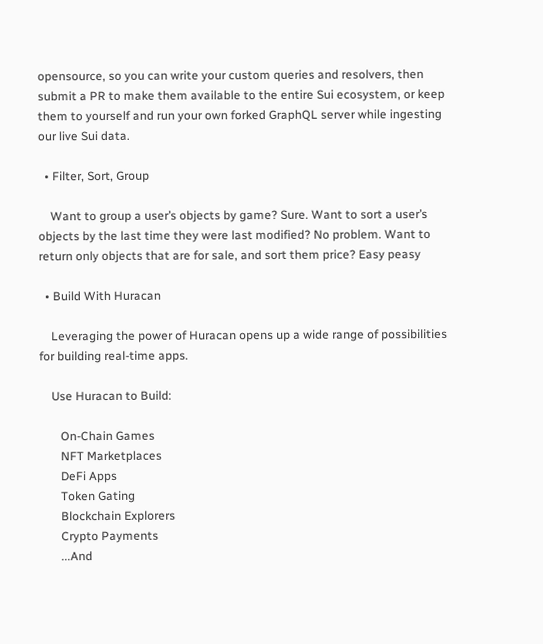opensource, so you can write your custom queries and resolvers, then submit a PR to make them available to the entire Sui ecosystem, or keep them to yourself and run your own forked GraphQL server while ingesting our live Sui data.

  • Filter, Sort, Group

    Want to group a user’s objects by game? Sure. Want to sort a user’s objects by the last time they were last modified? No problem. Want to return only objects that are for sale, and sort them price? Easy peasy

  • Build With Huracan

    Leveraging the power of Huracan opens up a wide range of possibilities for building real-time apps.

    Use Huracan to Build:

       On-Chain Games
       NFT Marketplaces
       DeFi Apps
       Token Gating
       Blockchain Explorers
       Crypto Payments
       ...And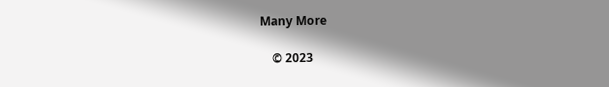Many More

    © 2023